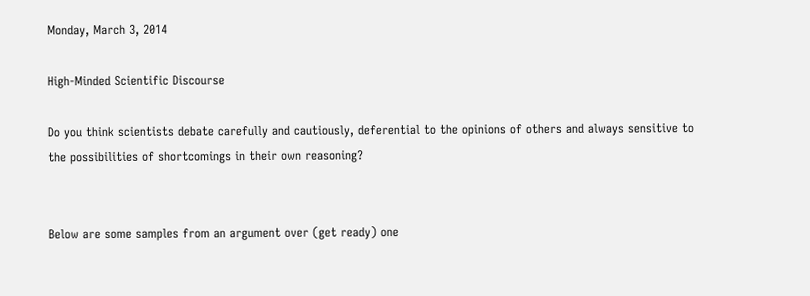Monday, March 3, 2014

High-Minded Scientific Discourse

Do you think scientists debate carefully and cautiously, deferential to the opinions of others and always sensitive to the possibilities of shortcomings in their own reasoning?


Below are some samples from an argument over (get ready) one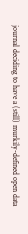journal deciding to have a (still) murkily-defined open data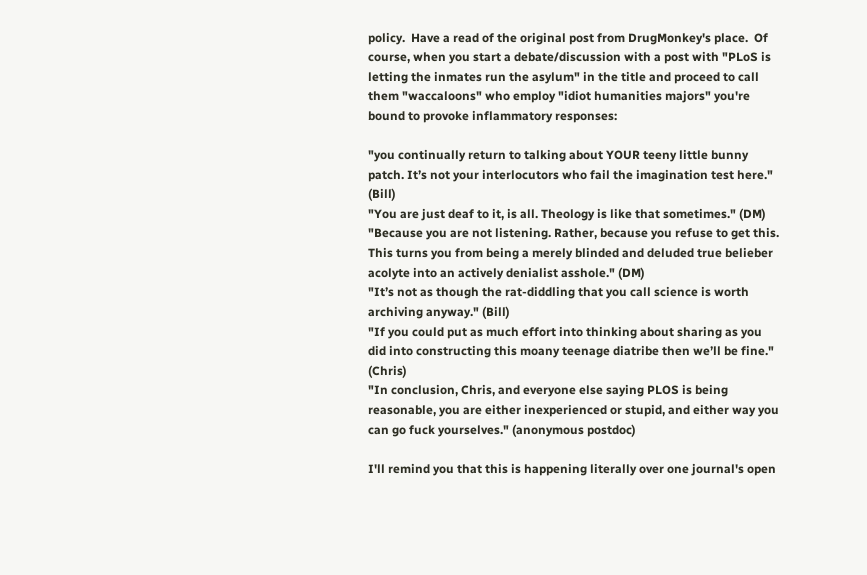policy.  Have a read of the original post from DrugMonkey's place.  Of course, when you start a debate/discussion with a post with "PLoS is letting the inmates run the asylum" in the title and proceed to call them "waccaloons" who employ "idiot humanities majors" you're bound to provoke inflammatory responses:

"you continually return to talking about YOUR teeny little bunny patch. It’s not your interlocutors who fail the imagination test here." (Bill)
"You are just deaf to it, is all. Theology is like that sometimes." (DM)
"Because you are not listening. Rather, because you refuse to get this.
This turns you from being a merely blinded and deluded true belieber acolyte into an actively denialist asshole." (DM)
"It’s not as though the rat-diddling that you call science is worth archiving anyway." (Bill)
"If you could put as much effort into thinking about sharing as you did into constructing this moany teenage diatribe then we’ll be fine." (Chris)
"In conclusion, Chris, and everyone else saying PLOS is being reasonable, you are either inexperienced or stupid, and either way you can go fuck yourselves." (anonymous postdoc)

I'll remind you that this is happening literally over one journal's open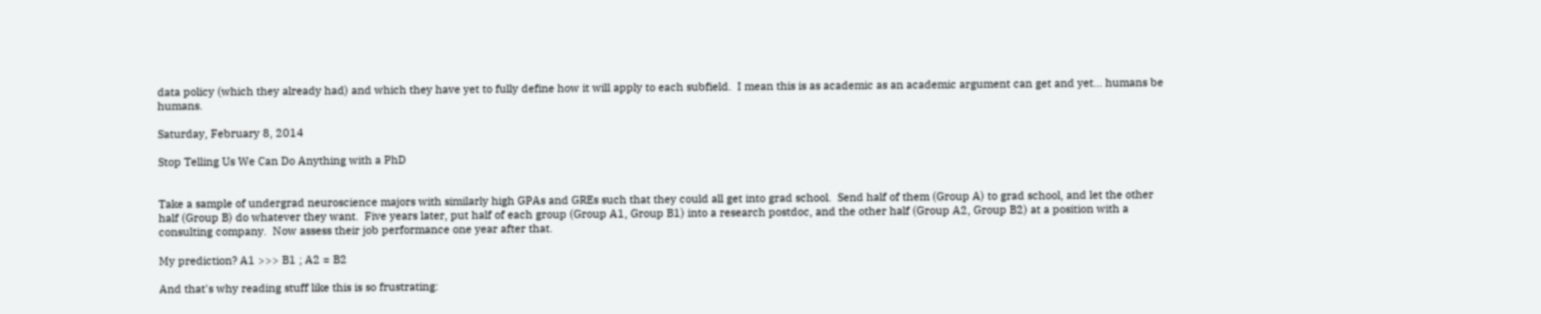data policy (which they already had) and which they have yet to fully define how it will apply to each subfield.  I mean this is as academic as an academic argument can get and yet... humans be humans.

Saturday, February 8, 2014

Stop Telling Us We Can Do Anything with a PhD


Take a sample of undergrad neuroscience majors with similarly high GPAs and GREs such that they could all get into grad school.  Send half of them (Group A) to grad school, and let the other half (Group B) do whatever they want.  Five years later, put half of each group (Group A1, Group B1) into a research postdoc, and the other half (Group A2, Group B2) at a position with a consulting company.  Now assess their job performance one year after that.

My prediction? A1 >>> B1 ; A2 = B2

And that's why reading stuff like this is so frustrating: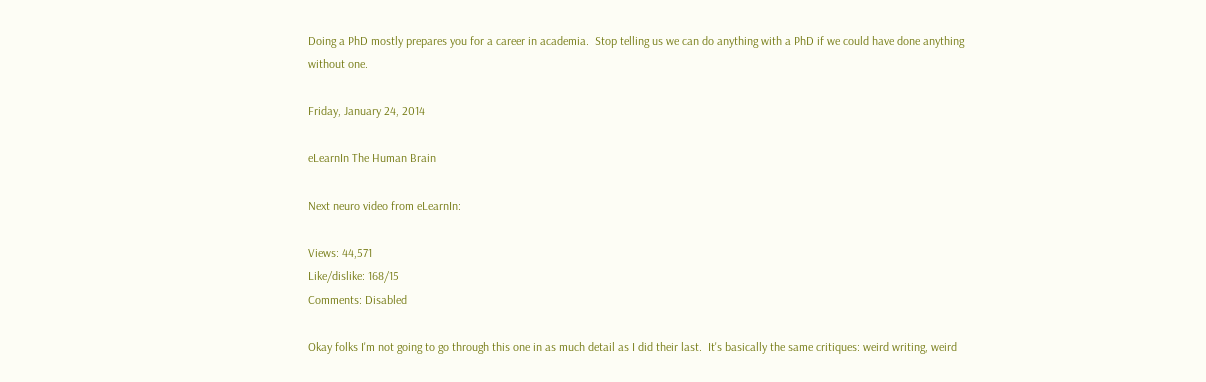Doing a PhD mostly prepares you for a career in academia.  Stop telling us we can do anything with a PhD if we could have done anything without one.

Friday, January 24, 2014

eLearnIn The Human Brain

Next neuro video from eLearnIn:

Views: 44,571
Like/dislike: 168/15
Comments: Disabled

Okay folks I'm not going to go through this one in as much detail as I did their last.  It's basically the same critiques: weird writing, weird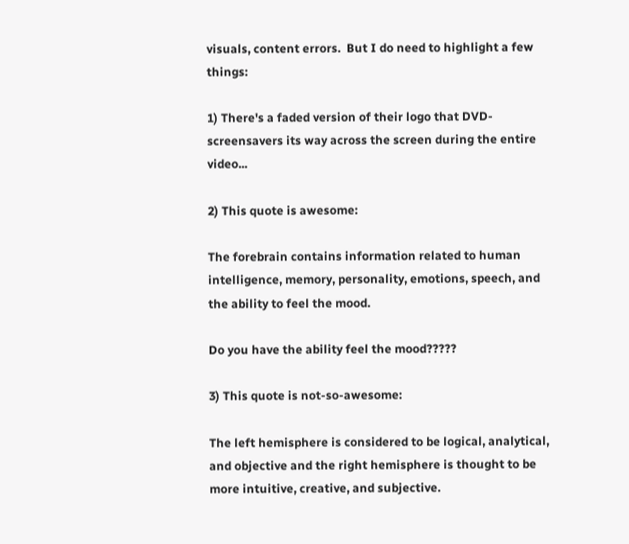visuals, content errors.  But I do need to highlight a few things:

1) There's a faded version of their logo that DVD-screensavers its way across the screen during the entire video...

2) This quote is awesome:

The forebrain contains information related to human intelligence, memory, personality, emotions, speech, and the ability to feel the mood.

Do you have the ability feel the mood?????

3) This quote is not-so-awesome:

The left hemisphere is considered to be logical, analytical, and objective and the right hemisphere is thought to be more intuitive, creative, and subjective.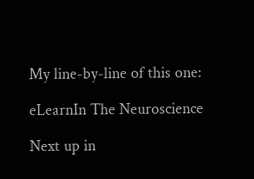My line-by-line of this one:

eLearnIn The Neuroscience

Next up in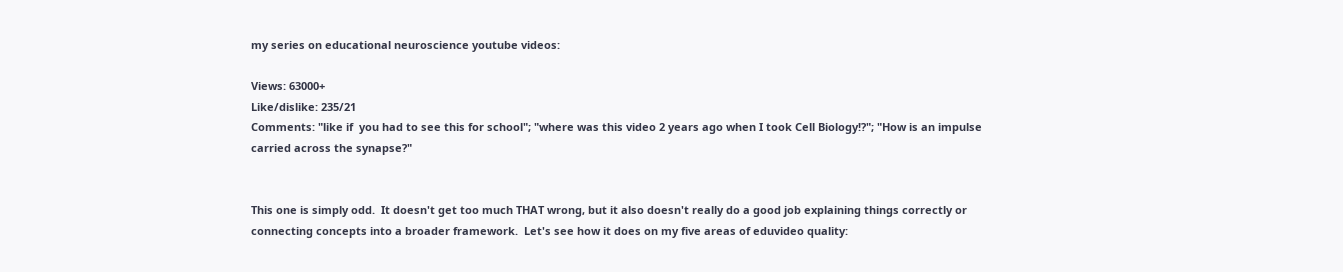my series on educational neuroscience youtube videos:

Views: 63000+
Like/dislike: 235/21
Comments: "like if  you had to see this for school"; "where was this video 2 years ago when I took Cell Biology!?"; "How is an impulse carried across the synapse?"


This one is simply odd.  It doesn't get too much THAT wrong, but it also doesn't really do a good job explaining things correctly or connecting concepts into a broader framework.  Let's see how it does on my five areas of eduvideo quality: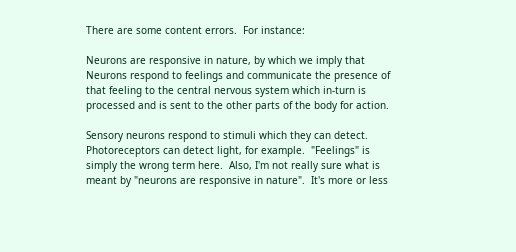There are some content errors.  For instance:

Neurons are responsive in nature, by which we imply that Neurons respond to feelings and communicate the presence of that feeling to the central nervous system which in-turn is processed and is sent to the other parts of the body for action.

Sensory neurons respond to stimuli which they can detect.  Photoreceptors can detect light, for example.  "Feelings" is simply the wrong term here.  Also, I'm not really sure what is meant by "neurons are responsive in nature".  It's more or less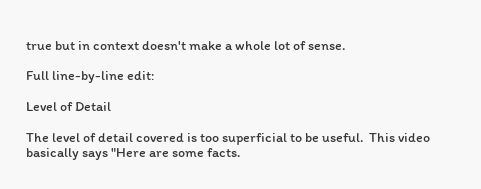true but in context doesn't make a whole lot of sense.

Full line-by-line edit:

Level of Detail

The level of detail covered is too superficial to be useful.  This video basically says "Here are some facts.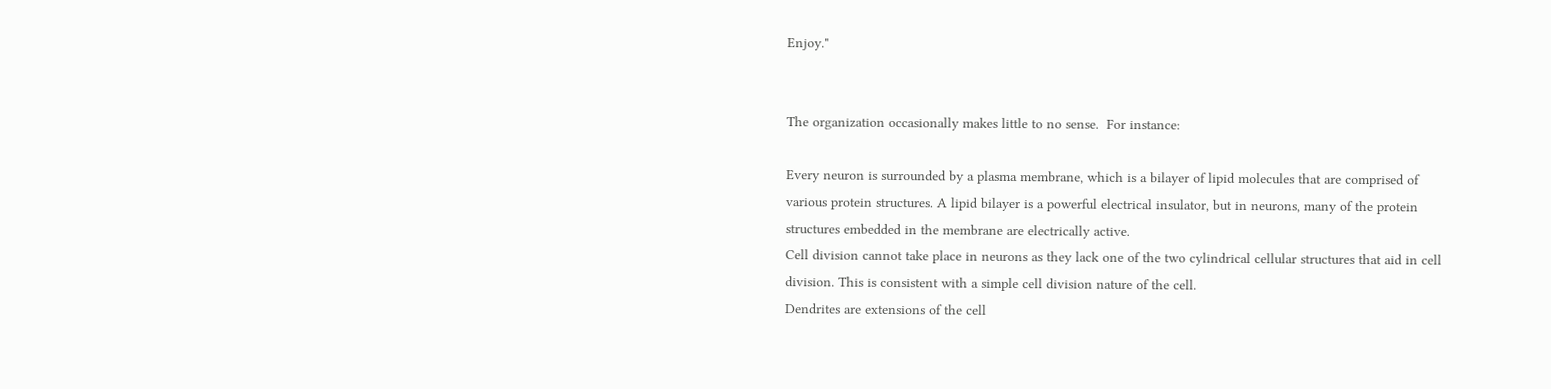Enjoy."


The organization occasionally makes little to no sense.  For instance:

Every neuron is surrounded by a plasma membrane, which is a bilayer of lipid molecules that are comprised of various protein structures. A lipid bilayer is a powerful electrical insulator, but in neurons, many of the protein structures embedded in the membrane are electrically active.
Cell division cannot take place in neurons as they lack one of the two cylindrical cellular structures that aid in cell division. This is consistent with a simple cell division nature of the cell.
Dendrites are extensions of the cell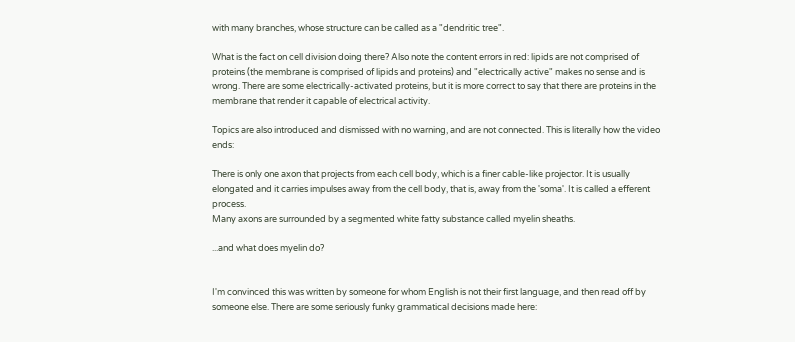with many branches, whose structure can be called as a "dendritic tree".

What is the fact on cell division doing there? Also note the content errors in red: lipids are not comprised of proteins (the membrane is comprised of lipids and proteins) and "electrically active" makes no sense and is wrong. There are some electrically-activated proteins, but it is more correct to say that there are proteins in the membrane that render it capable of electrical activity.

Topics are also introduced and dismissed with no warning, and are not connected. This is literally how the video ends:

There is only one axon that projects from each cell body, which is a finer cable-like projector. It is usually elongated and it carries impulses away from the cell body, that is, away from the 'soma'. It is called a efferent process.
Many axons are surrounded by a segmented white fatty substance called myelin sheaths.

...and what does myelin do?


I'm convinced this was written by someone for whom English is not their first language, and then read off by someone else. There are some seriously funky grammatical decisions made here: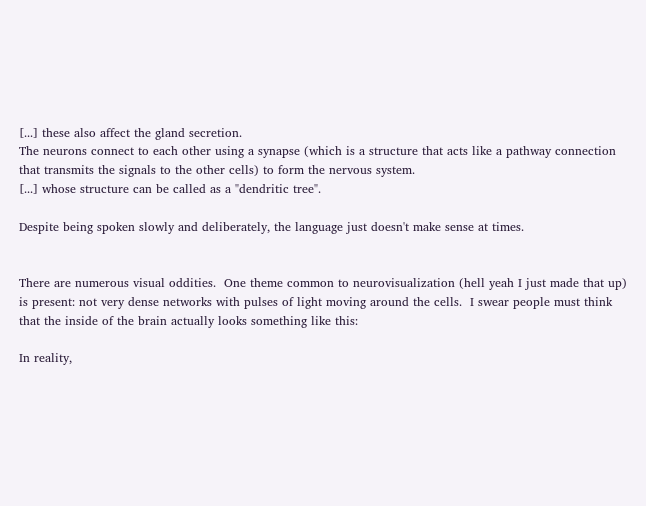[...] these also affect the gland secretion.
The neurons connect to each other using a synapse (which is a structure that acts like a pathway connection that transmits the signals to the other cells) to form the nervous system.
[...] whose structure can be called as a "dendritic tree".

Despite being spoken slowly and deliberately, the language just doesn't make sense at times.


There are numerous visual oddities.  One theme common to neurovisualization (hell yeah I just made that up) is present: not very dense networks with pulses of light moving around the cells.  I swear people must think that the inside of the brain actually looks something like this:

In reality,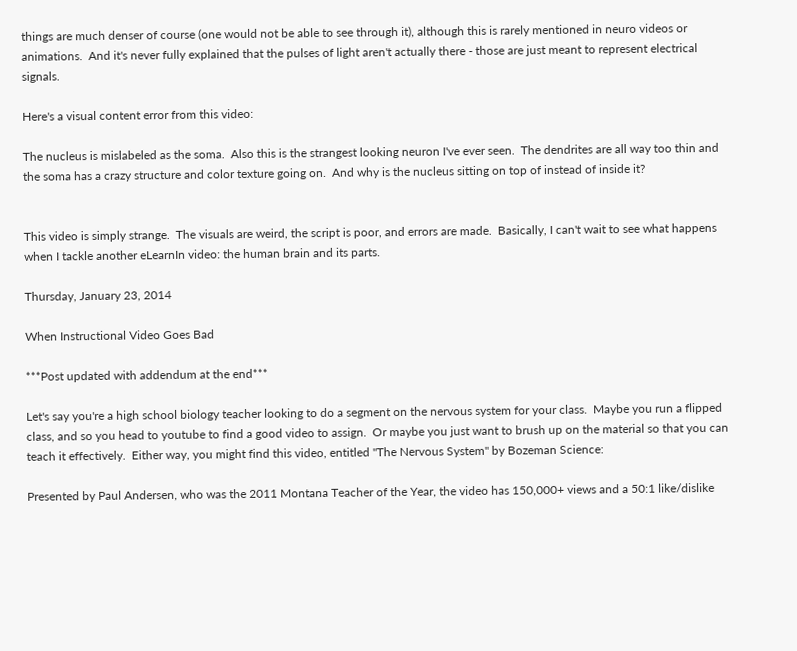things are much denser of course (one would not be able to see through it), although this is rarely mentioned in neuro videos or animations.  And it's never fully explained that the pulses of light aren't actually there - those are just meant to represent electrical signals.

Here's a visual content error from this video:

The nucleus is mislabeled as the soma.  Also this is the strangest looking neuron I've ever seen.  The dendrites are all way too thin and the soma has a crazy structure and color texture going on.  And why is the nucleus sitting on top of instead of inside it?


This video is simply strange.  The visuals are weird, the script is poor, and errors are made.  Basically, I can't wait to see what happens when I tackle another eLearnIn video: the human brain and its parts.

Thursday, January 23, 2014

When Instructional Video Goes Bad

***Post updated with addendum at the end***

Let's say you're a high school biology teacher looking to do a segment on the nervous system for your class.  Maybe you run a flipped class, and so you head to youtube to find a good video to assign.  Or maybe you just want to brush up on the material so that you can teach it effectively.  Either way, you might find this video, entitled "The Nervous System" by Bozeman Science:

Presented by Paul Andersen, who was the 2011 Montana Teacher of the Year, the video has 150,000+ views and a 50:1 like/dislike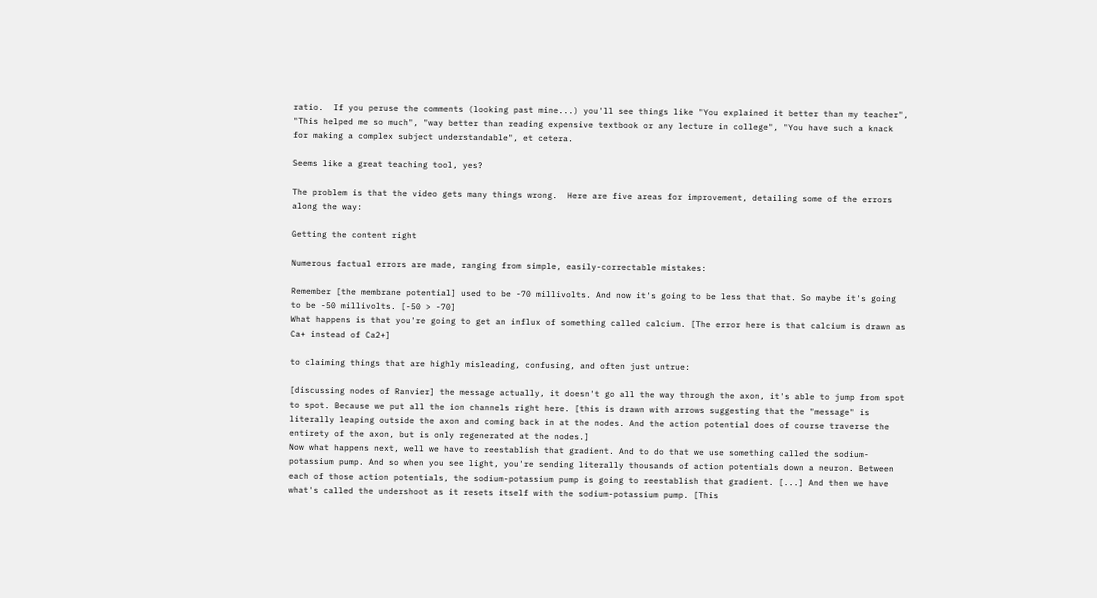ratio.  If you peruse the comments (looking past mine...) you'll see things like "You explained it better than my teacher", "This helped me so much", "way better than reading expensive textbook or any lecture in college", "You have such a knack for making a complex subject understandable", et cetera.

Seems like a great teaching tool, yes?

The problem is that the video gets many things wrong.  Here are five areas for improvement, detailing some of the errors along the way:

Getting the content right

Numerous factual errors are made, ranging from simple, easily-correctable mistakes:

Remember [the membrane potential] used to be -70 millivolts. And now it's going to be less that that. So maybe it's going to be -50 millivolts. [-50 > -70]
What happens is that you're going to get an influx of something called calcium. [The error here is that calcium is drawn as Ca+ instead of Ca2+]

to claiming things that are highly misleading, confusing, and often just untrue:

[discussing nodes of Ranvier] the message actually, it doesn't go all the way through the axon, it's able to jump from spot to spot. Because we put all the ion channels right here. [this is drawn with arrows suggesting that the "message" is literally leaping outside the axon and coming back in at the nodes. And the action potential does of course traverse the entirety of the axon, but is only regenerated at the nodes.]
Now what happens next, well we have to reestablish that gradient. And to do that we use something called the sodium-potassium pump. And so when you see light, you're sending literally thousands of action potentials down a neuron. Between each of those action potentials, the sodium-potassium pump is going to reestablish that gradient. [...] And then we have what's called the undershoot as it resets itself with the sodium-potassium pump. [This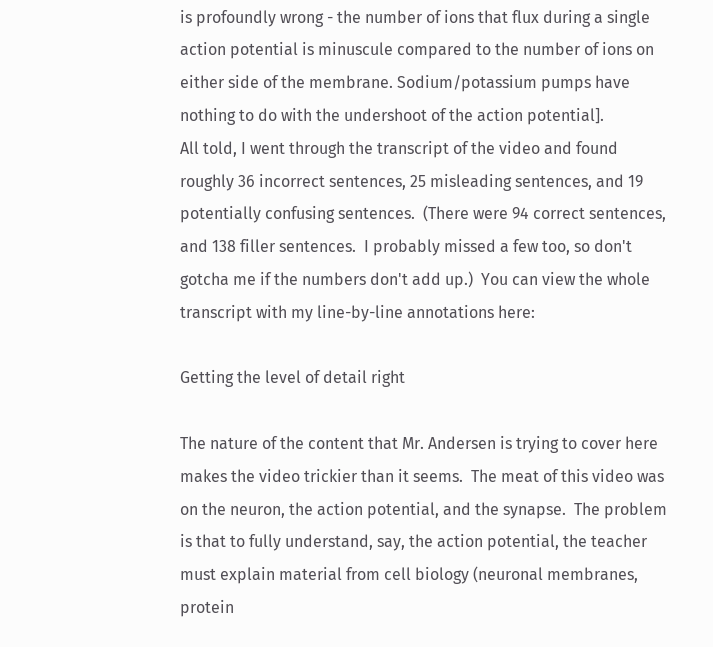is profoundly wrong - the number of ions that flux during a single action potential is minuscule compared to the number of ions on either side of the membrane. Sodium/potassium pumps have nothing to do with the undershoot of the action potential].
All told, I went through the transcript of the video and found roughly 36 incorrect sentences, 25 misleading sentences, and 19 potentially confusing sentences.  (There were 94 correct sentences, and 138 filler sentences.  I probably missed a few too, so don't gotcha me if the numbers don't add up.)  You can view the whole transcript with my line-by-line annotations here:

Getting the level of detail right

The nature of the content that Mr. Andersen is trying to cover here makes the video trickier than it seems.  The meat of this video was on the neuron, the action potential, and the synapse.  The problem is that to fully understand, say, the action potential, the teacher must explain material from cell biology (neuronal membranes, protein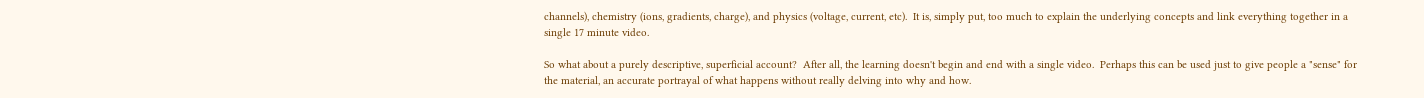channels), chemistry (ions, gradients, charge), and physics (voltage, current, etc).  It is, simply put, too much to explain the underlying concepts and link everything together in a single 17 minute video.

So what about a purely descriptive, superficial account?  After all, the learning doesn't begin and end with a single video.  Perhaps this can be used just to give people a "sense" for the material, an accurate portrayal of what happens without really delving into why and how.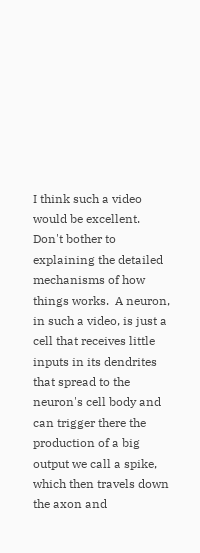I think such a video would be excellent.  Don't bother to explaining the detailed mechanisms of how things works.  A neuron, in such a video, is just a cell that receives little inputs in its dendrites that spread to the neuron's cell body and can trigger there the production of a big output we call a spike, which then travels down the axon and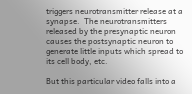triggers neurotransmitter release at a synapse.  The neurotransmitters released by the presynaptic neuron causes the postsynaptic neuron to generate little inputs which spread to its cell body, etc.

But this particular video falls into a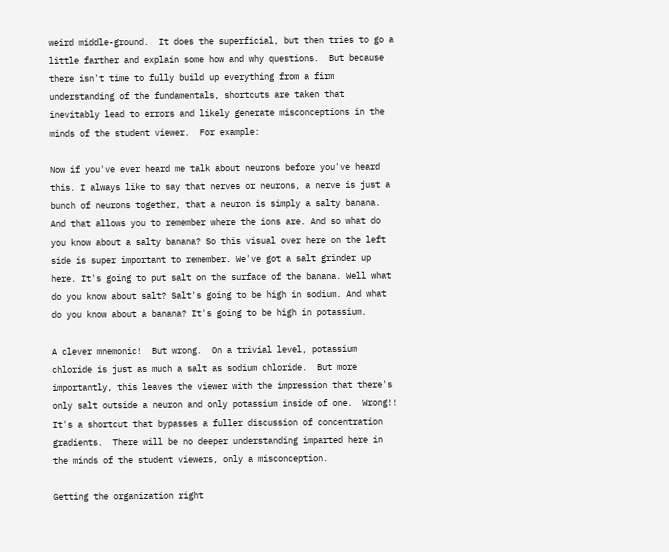weird middle-ground.  It does the superficial, but then tries to go a little farther and explain some how and why questions.  But because there isn't time to fully build up everything from a firm understanding of the fundamentals, shortcuts are taken that inevitably lead to errors and likely generate misconceptions in the minds of the student viewer.  For example:

Now if you've ever heard me talk about neurons before you've heard this. I always like to say that nerves or neurons, a nerve is just a bunch of neurons together, that a neuron is simply a salty banana. And that allows you to remember where the ions are. And so what do you know about a salty banana? So this visual over here on the left side is super important to remember. We've got a salt grinder up here. It's going to put salt on the surface of the banana. Well what do you know about salt? Salt's going to be high in sodium. And what do you know about a banana? It's going to be high in potassium.

A clever mnemonic!  But wrong.  On a trivial level, potassium chloride is just as much a salt as sodium chloride.  But more importantly, this leaves the viewer with the impression that there's only salt outside a neuron and only potassium inside of one.  Wrong!!  It's a shortcut that bypasses a fuller discussion of concentration gradients.  There will be no deeper understanding imparted here in the minds of the student viewers, only a misconception.

Getting the organization right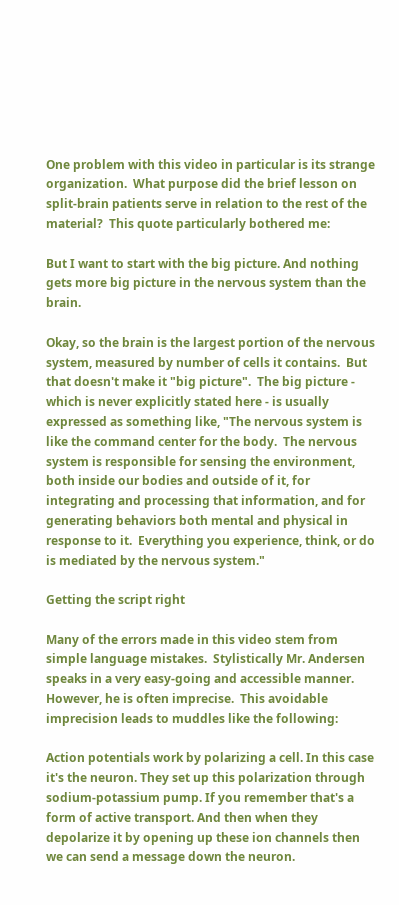One problem with this video in particular is its strange organization.  What purpose did the brief lesson on split-brain patients serve in relation to the rest of the material?  This quote particularly bothered me:

But I want to start with the big picture. And nothing gets more big picture in the nervous system than the brain.

Okay, so the brain is the largest portion of the nervous system, measured by number of cells it contains.  But that doesn't make it "big picture".  The big picture - which is never explicitly stated here - is usually expressed as something like, "The nervous system is like the command center for the body.  The nervous system is responsible for sensing the environment, both inside our bodies and outside of it, for integrating and processing that information, and for generating behaviors both mental and physical in response to it.  Everything you experience, think, or do is mediated by the nervous system."

Getting the script right

Many of the errors made in this video stem from simple language mistakes.  Stylistically Mr. Andersen speaks in a very easy-going and accessible manner.  However, he is often imprecise.  This avoidable imprecision leads to muddles like the following:

Action potentials work by polarizing a cell. In this case it's the neuron. They set up this polarization through sodium-potassium pump. If you remember that's a form of active transport. And then when they depolarize it by opening up these ion channels then we can send a message down the neuron.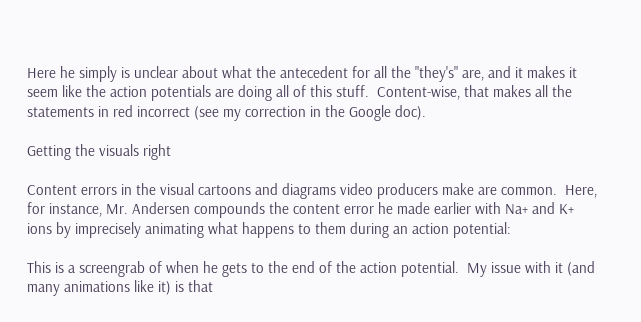Here he simply is unclear about what the antecedent for all the "they's" are, and it makes it seem like the action potentials are doing all of this stuff.  Content-wise, that makes all the statements in red incorrect (see my correction in the Google doc).

Getting the visuals right

Content errors in the visual cartoons and diagrams video producers make are common.  Here, for instance, Mr. Andersen compounds the content error he made earlier with Na+ and K+ ions by imprecisely animating what happens to them during an action potential:

This is a screengrab of when he gets to the end of the action potential.  My issue with it (and many animations like it) is that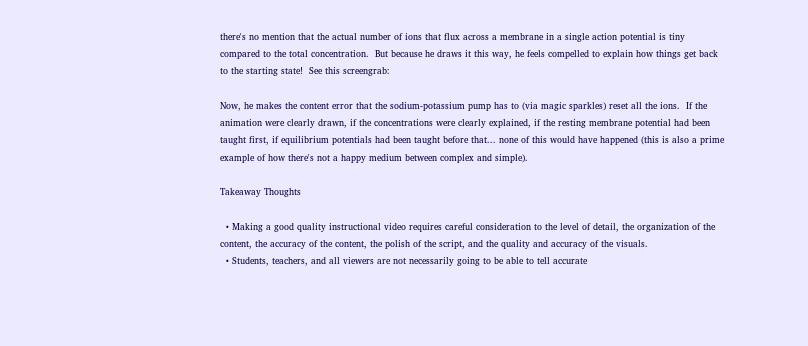there's no mention that the actual number of ions that flux across a membrane in a single action potential is tiny compared to the total concentration.  But because he draws it this way, he feels compelled to explain how things get back to the starting state!  See this screengrab:

Now, he makes the content error that the sodium-potassium pump has to (via magic sparkles) reset all the ions.  If the animation were clearly drawn, if the concentrations were clearly explained, if the resting membrane potential had been taught first, if equilibrium potentials had been taught before that... none of this would have happened (this is also a prime example of how there's not a happy medium between complex and simple).

Takeaway Thoughts

  • Making a good quality instructional video requires careful consideration to the level of detail, the organization of the content, the accuracy of the content, the polish of the script, and the quality and accuracy of the visuals.
  • Students, teachers, and all viewers are not necessarily going to be able to tell accurate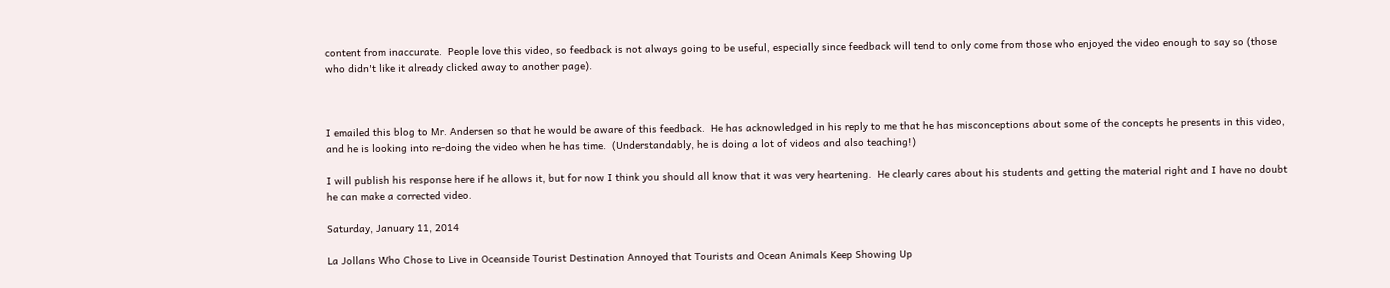content from inaccurate.  People love this video, so feedback is not always going to be useful, especially since feedback will tend to only come from those who enjoyed the video enough to say so (those who didn't like it already clicked away to another page).



I emailed this blog to Mr. Andersen so that he would be aware of this feedback.  He has acknowledged in his reply to me that he has misconceptions about some of the concepts he presents in this video, and he is looking into re-doing the video when he has time.  (Understandably, he is doing a lot of videos and also teaching!)

I will publish his response here if he allows it, but for now I think you should all know that it was very heartening.  He clearly cares about his students and getting the material right and I have no doubt he can make a corrected video.

Saturday, January 11, 2014

La Jollans Who Chose to Live in Oceanside Tourist Destination Annoyed that Tourists and Ocean Animals Keep Showing Up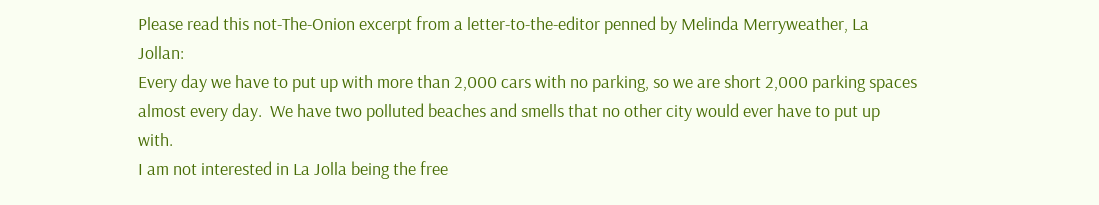Please read this not-The-Onion excerpt from a letter-to-the-editor penned by Melinda Merryweather, La Jollan:
Every day we have to put up with more than 2,000 cars with no parking, so we are short 2,000 parking spaces almost every day.  We have two polluted beaches and smells that no other city would ever have to put up with.
I am not interested in La Jolla being the free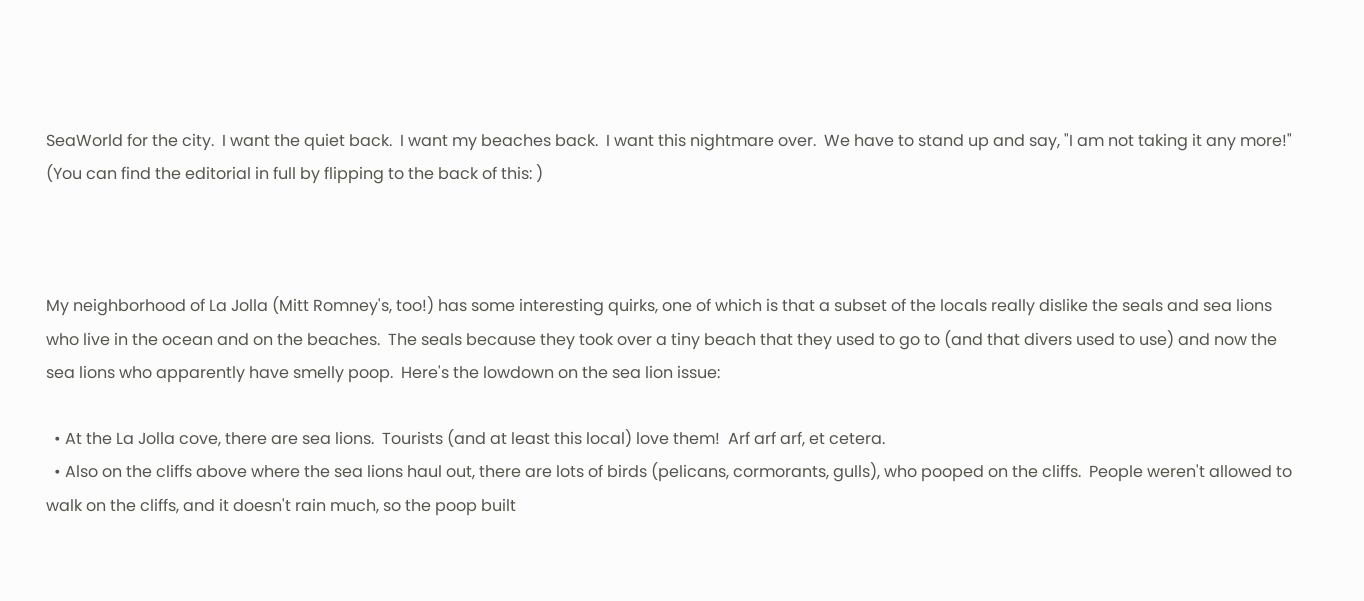SeaWorld for the city.  I want the quiet back.  I want my beaches back.  I want this nightmare over.  We have to stand up and say, "I am not taking it any more!"
(You can find the editorial in full by flipping to the back of this: )



My neighborhood of La Jolla (Mitt Romney's, too!) has some interesting quirks, one of which is that a subset of the locals really dislike the seals and sea lions who live in the ocean and on the beaches.  The seals because they took over a tiny beach that they used to go to (and that divers used to use) and now the sea lions who apparently have smelly poop.  Here's the lowdown on the sea lion issue:

  • At the La Jolla cove, there are sea lions.  Tourists (and at least this local) love them!  Arf arf arf, et cetera.
  • Also on the cliffs above where the sea lions haul out, there are lots of birds (pelicans, cormorants, gulls), who pooped on the cliffs.  People weren't allowed to walk on the cliffs, and it doesn't rain much, so the poop built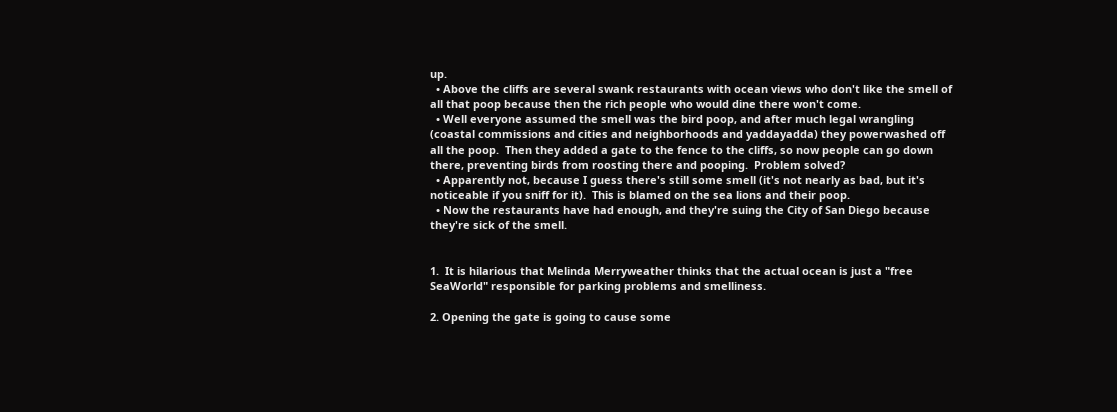up.
  • Above the cliffs are several swank restaurants with ocean views who don't like the smell of all that poop because then the rich people who would dine there won't come.
  • Well everyone assumed the smell was the bird poop, and after much legal wrangling (coastal commissions and cities and neighborhoods and yaddayadda) they powerwashed off all the poop.  Then they added a gate to the fence to the cliffs, so now people can go down there, preventing birds from roosting there and pooping.  Problem solved?
  • Apparently not, because I guess there's still some smell (it's not nearly as bad, but it's noticeable if you sniff for it).  This is blamed on the sea lions and their poop.
  • Now the restaurants have had enough, and they're suing the City of San Diego because they're sick of the smell.


1.  It is hilarious that Melinda Merryweather thinks that the actual ocean is just a "free SeaWorld" responsible for parking problems and smelliness.

2. Opening the gate is going to cause some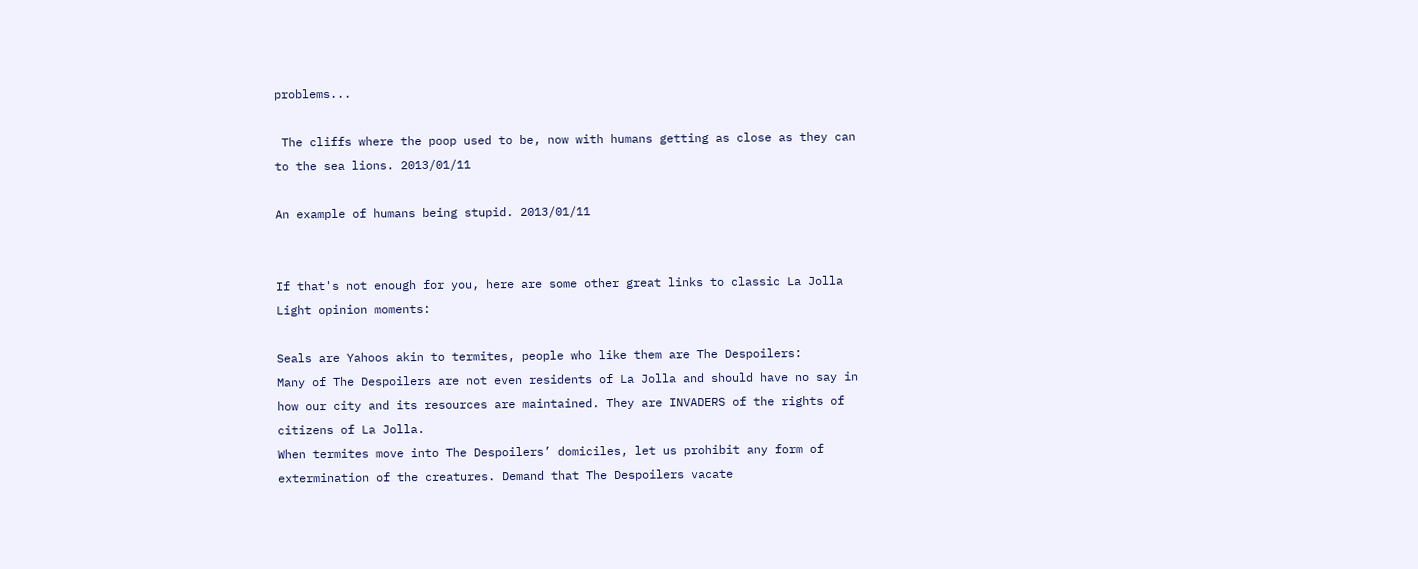problems...

 The cliffs where the poop used to be, now with humans getting as close as they can to the sea lions. 2013/01/11

An example of humans being stupid. 2013/01/11


If that's not enough for you, here are some other great links to classic La Jolla Light opinion moments:

Seals are Yahoos akin to termites, people who like them are The Despoilers:
Many of The Despoilers are not even residents of La Jolla and should have no say in how our city and its resources are maintained. They are INVADERS of the rights of citizens of La Jolla.
When termites move into The Despoilers’ domiciles, let us prohibit any form of extermination of the creatures. Demand that The Despoilers vacate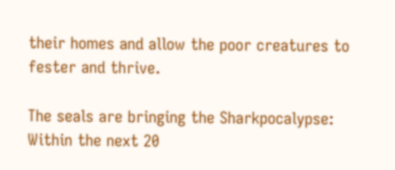their homes and allow the poor creatures to fester and thrive.

The seals are bringing the Sharkpocalypse:
Within the next 20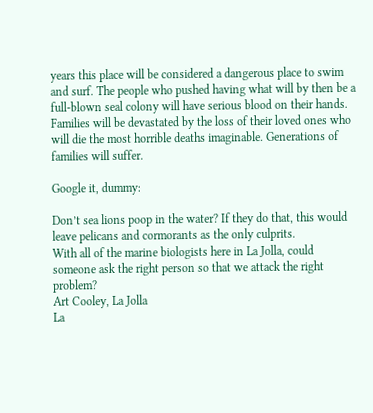years this place will be considered a dangerous place to swim and surf. The people who pushed having what will by then be a full-blown seal colony will have serious blood on their hands. Families will be devastated by the loss of their loved ones who will die the most horrible deaths imaginable. Generations of families will suffer.

Google it, dummy:

Don’t sea lions poop in the water? If they do that, this would leave pelicans and cormorants as the only culprits.
With all of the marine biologists here in La Jolla, could someone ask the right person so that we attack the right problem?
Art Cooley, La Jolla
La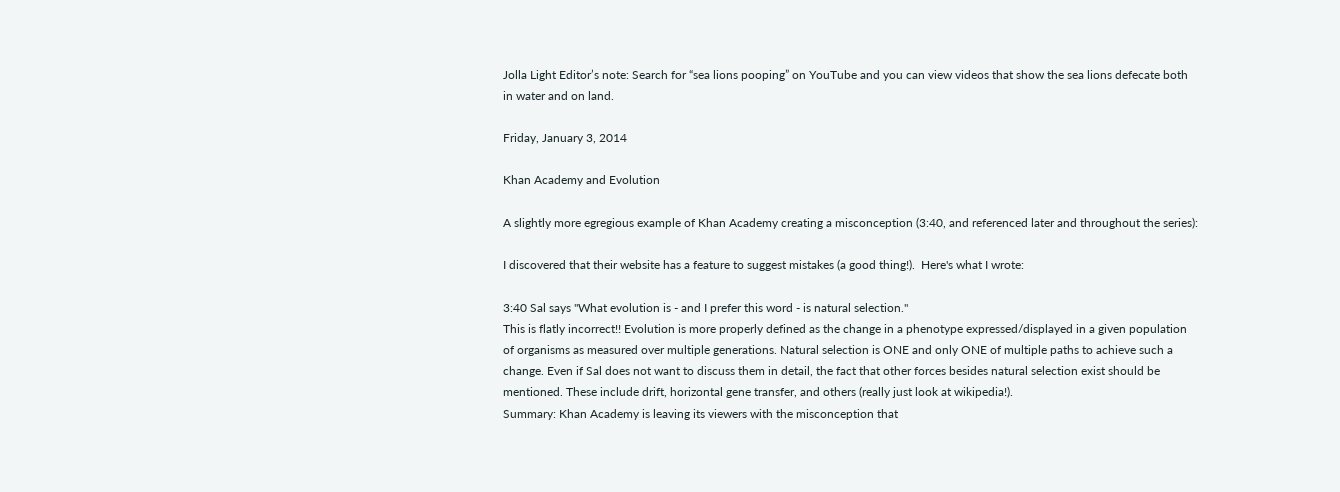Jolla Light Editor’s note: Search for “sea lions pooping” on YouTube and you can view videos that show the sea lions defecate both in water and on land.

Friday, January 3, 2014

Khan Academy and Evolution

A slightly more egregious example of Khan Academy creating a misconception (3:40, and referenced later and throughout the series):

I discovered that their website has a feature to suggest mistakes (a good thing!).  Here's what I wrote:

3:40 Sal says "What evolution is - and I prefer this word - is natural selection."
This is flatly incorrect!! Evolution is more properly defined as the change in a phenotype expressed/displayed in a given population of organisms as measured over multiple generations. Natural selection is ONE and only ONE of multiple paths to achieve such a change. Even if Sal does not want to discuss them in detail, the fact that other forces besides natural selection exist should be mentioned. These include drift, horizontal gene transfer, and others (really just look at wikipedia!).
Summary: Khan Academy is leaving its viewers with the misconception that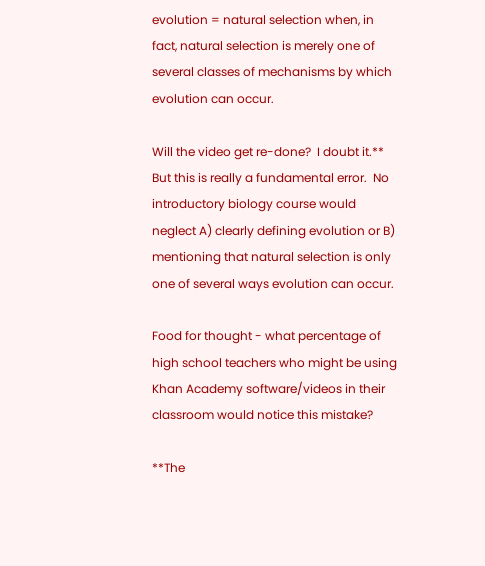evolution = natural selection when, in fact, natural selection is merely one of several classes of mechanisms by which evolution can occur.

Will the video get re-done?  I doubt it.**  But this is really a fundamental error.  No introductory biology course would neglect A) clearly defining evolution or B) mentioning that natural selection is only one of several ways evolution can occur.

Food for thought - what percentage of high school teachers who might be using Khan Academy software/videos in their classroom would notice this mistake?

**The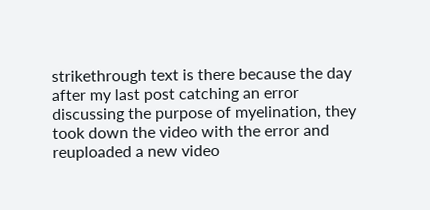strikethrough text is there because the day after my last post catching an error discussing the purpose of myelination, they took down the video with the error and reuploaded a new video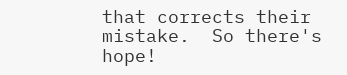that corrects their mistake.  So there's hope!